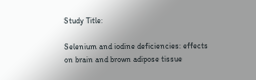Study Title:

Selenium and iodine deficiencies: effects on brain and brown adipose tissue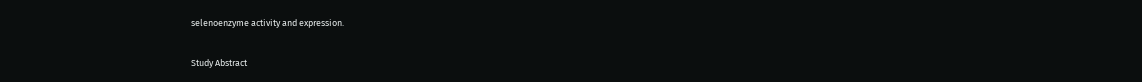selenoenzyme activity and expression.

Study Abstract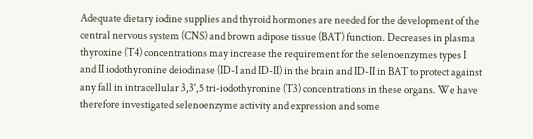Adequate dietary iodine supplies and thyroid hormones are needed for the development of the central nervous system (CNS) and brown adipose tissue (BAT) function. Decreases in plasma thyroxine (T4) concentrations may increase the requirement for the selenoenzymes types I and II iodothyronine deiodinase (ID-I and ID-II) in the brain and ID-II in BAT to protect against any fall in intracellular 3,3',5 tri-iodothyronine (T3) concentrations in these organs. We have therefore investigated selenoenzyme activity and expression and some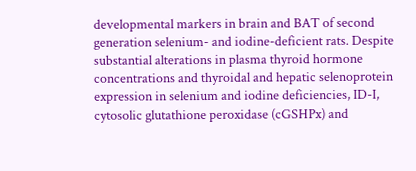developmental markers in brain and BAT of second generation selenium- and iodine-deficient rats. Despite substantial alterations in plasma thyroid hormone concentrations and thyroidal and hepatic selenoprotein expression in selenium and iodine deficiencies, ID-I, cytosolic glutathione peroxidase (cGSHPx) and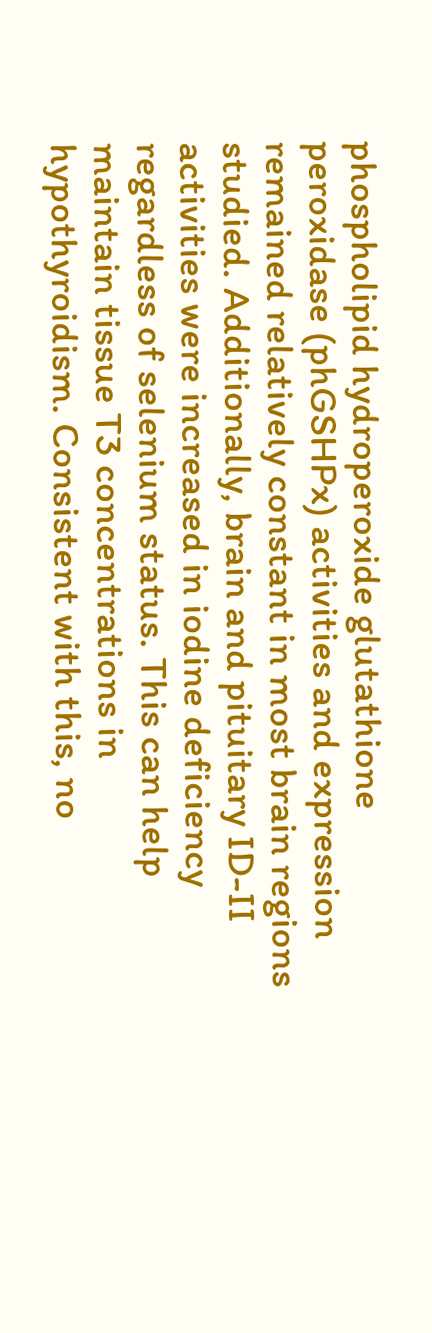phospholipid hydroperoxide glutathione peroxidase (phGSHPx) activities and expression remained relatively constant in most brain regions studied. Additionally, brain and pituitary ID-II activities were increased in iodine deficiency regardless of selenium status. This can help maintain tissue T3 concentrations in hypothyroidism. Consistent with this, no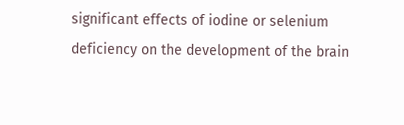significant effects of iodine or selenium deficiency on the development of the brain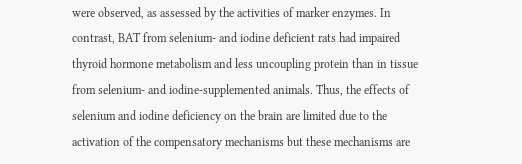were observed, as assessed by the activities of marker enzymes. In contrast, BAT from selenium- and iodine deficient rats had impaired thyroid hormone metabolism and less uncoupling protein than in tissue from selenium- and iodine-supplemented animals. Thus, the effects of selenium and iodine deficiency on the brain are limited due to the activation of the compensatory mechanisms but these mechanisms are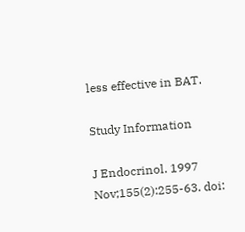less effective in BAT.

Study Information

J Endocrinol. 1997 Nov;155(2):255-63. doi: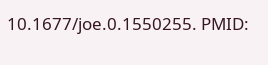10.1677/joe.0.1550255. PMID: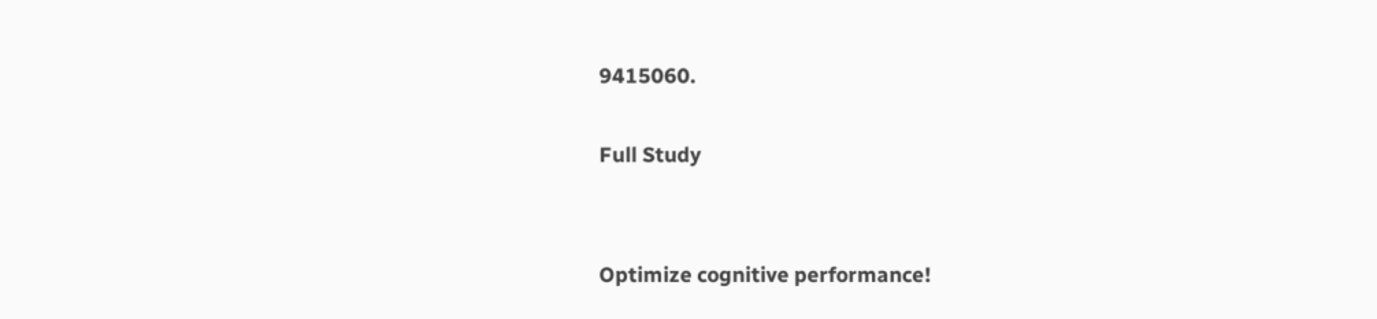9415060.

Full Study


Optimize cognitive performance!